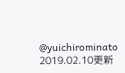@yuichirominato 2019.02.10更新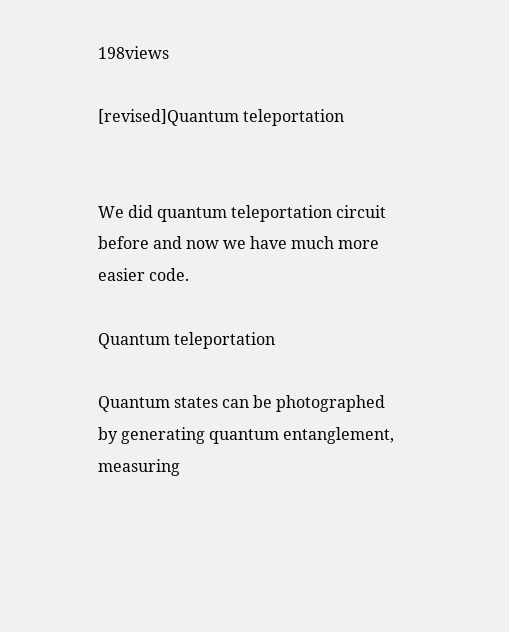198views

[revised]Quantum teleportation


We did quantum teleportation circuit before and now we have much more easier code.

Quantum teleportation

Quantum states can be photographed by generating quantum entanglement, measuring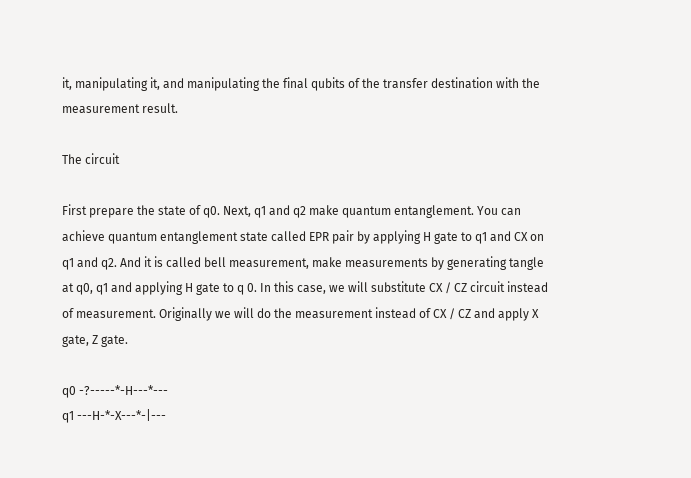it, manipulating it, and manipulating the final qubits of the transfer destination with the measurement result.

The circuit

First prepare the state of q0. Next, q1 and q2 make quantum entanglement. You can achieve quantum entanglement state called EPR pair by applying H gate to q1 and CX on q1 and q2. And it is called bell measurement, make measurements by generating tangle at q0, q1 and applying H gate to q 0. In this case, we will substitute CX / CZ circuit instead of measurement. Originally we will do the measurement instead of CX / CZ and apply X gate, Z gate.

q0 -?-----*-H---*---
q1 ---H-*-X---*-|---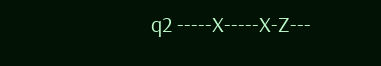q2 -----X-----X-Z---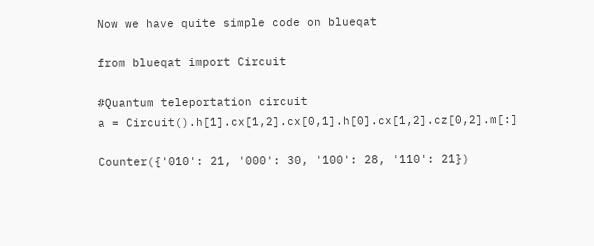Now we have quite simple code on blueqat

from blueqat import Circuit

#Quantum teleportation circuit
a = Circuit().h[1].cx[1,2].cx[0,1].h[0].cx[1,2].cz[0,2].m[:]

Counter({'010': 21, '000': 30, '100': 28, '110': 21})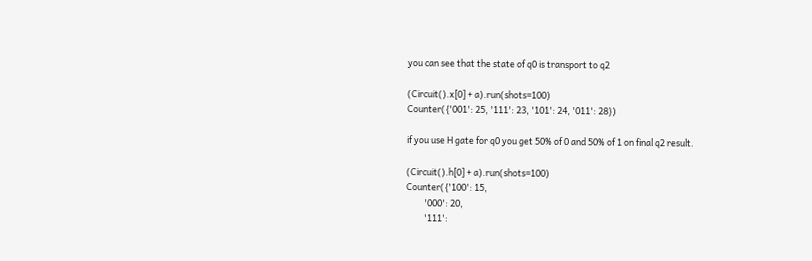you can see that the state of q0 is transport to q2

(Circuit().x[0] + a).run(shots=100)
Counter({'001': 25, '111': 23, '101': 24, '011': 28})

if you use H gate for q0 you get 50% of 0 and 50% of 1 on final q2 result.

(Circuit().h[0] + a).run(shots=100)
Counter({'100': 15,
         '000': 20,
         '111':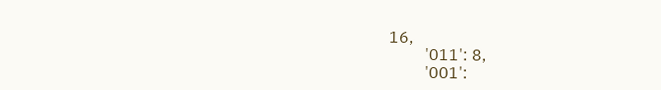16,
         '011': 8,
         '001':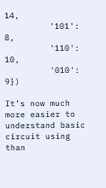14,
         '101': 8,
         '110': 10,
         '010': 9})

It’s now much more easier to understand basic circuit using than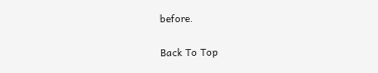before.

Back To Top